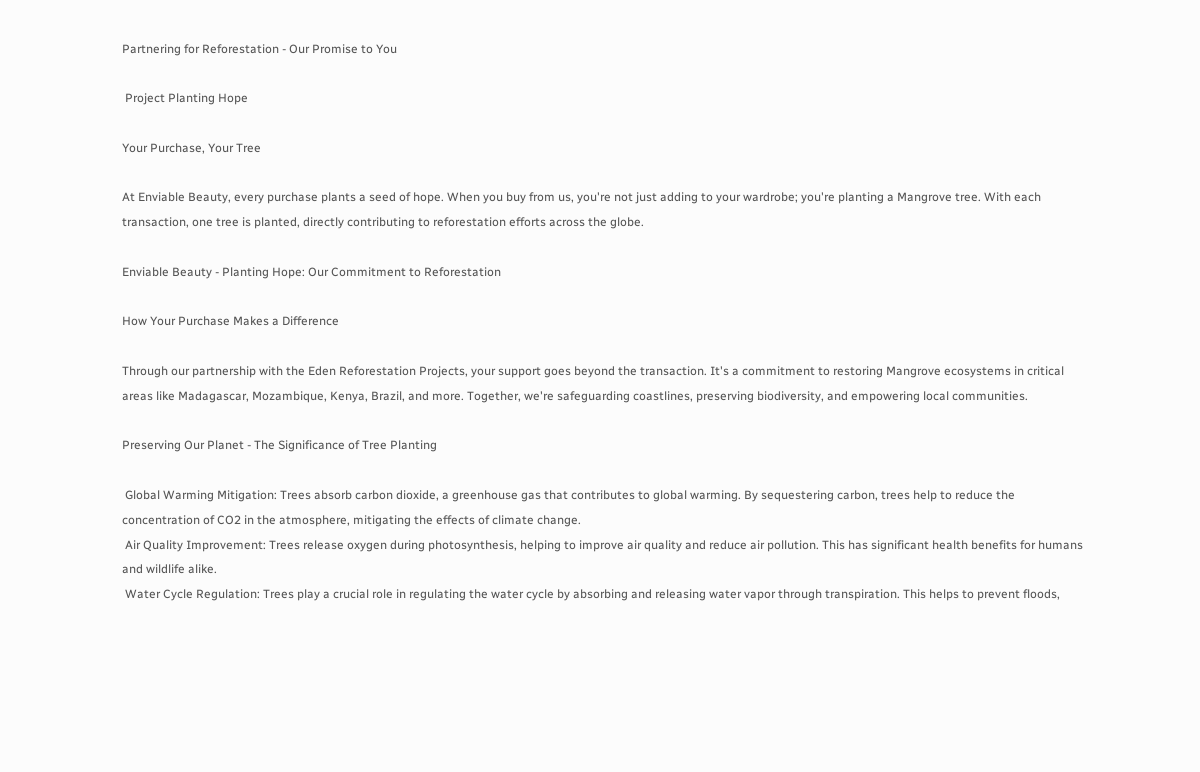Partnering for Reforestation - Our Promise to You

 Project Planting Hope

Your Purchase, Your Tree

At Enviable Beauty, every purchase plants a seed of hope. When you buy from us, you're not just adding to your wardrobe; you're planting a Mangrove tree. With each transaction, one tree is planted, directly contributing to reforestation efforts across the globe.

Enviable Beauty - Planting Hope: Our Commitment to Reforestation

How Your Purchase Makes a Difference

Through our partnership with the Eden Reforestation Projects, your support goes beyond the transaction. It's a commitment to restoring Mangrove ecosystems in critical areas like Madagascar, Mozambique, Kenya, Brazil, and more. Together, we're safeguarding coastlines, preserving biodiversity, and empowering local communities.

Preserving Our Planet - The Significance of Tree Planting

 Global Warming Mitigation: Trees absorb carbon dioxide, a greenhouse gas that contributes to global warming. By sequestering carbon, trees help to reduce the concentration of CO2 in the atmosphere, mitigating the effects of climate change.
 Air Quality Improvement: Trees release oxygen during photosynthesis, helping to improve air quality and reduce air pollution. This has significant health benefits for humans and wildlife alike.
 Water Cycle Regulation: Trees play a crucial role in regulating the water cycle by absorbing and releasing water vapor through transpiration. This helps to prevent floods,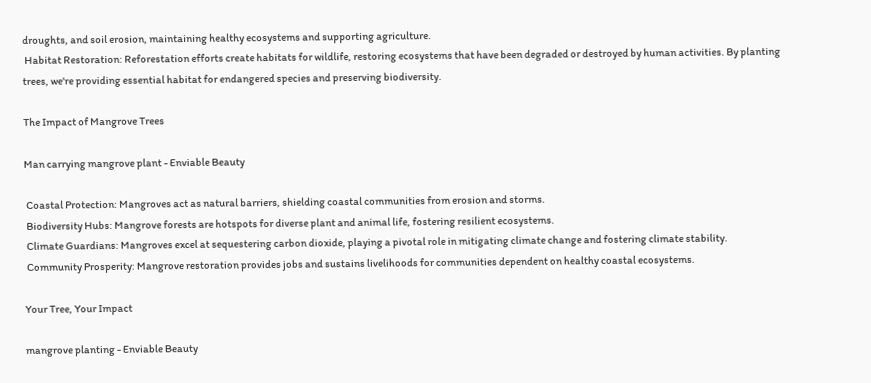droughts, and soil erosion, maintaining healthy ecosystems and supporting agriculture.
 Habitat Restoration: Reforestation efforts create habitats for wildlife, restoring ecosystems that have been degraded or destroyed by human activities. By planting trees, we're providing essential habitat for endangered species and preserving biodiversity.

The Impact of Mangrove Trees

Man carrying mangrove plant - Enviable Beauty

 Coastal Protection: Mangroves act as natural barriers, shielding coastal communities from erosion and storms.
 Biodiversity Hubs: Mangrove forests are hotspots for diverse plant and animal life, fostering resilient ecosystems.
 Climate Guardians: Mangroves excel at sequestering carbon dioxide, playing a pivotal role in mitigating climate change and fostering climate stability.
 Community Prosperity: Mangrove restoration provides jobs and sustains livelihoods for communities dependent on healthy coastal ecosystems.

Your Tree, Your Impact

mangrove planting - Enviable Beauty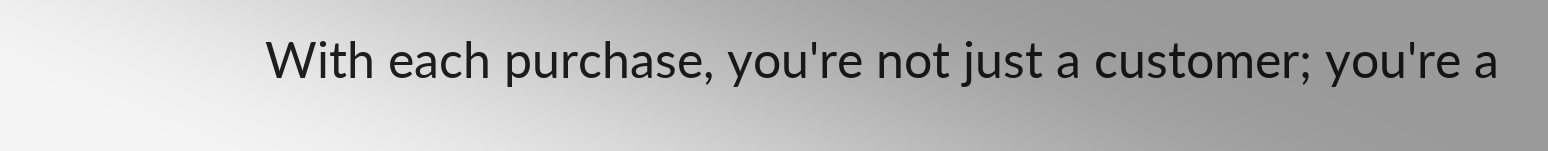With each purchase, you're not just a customer; you're a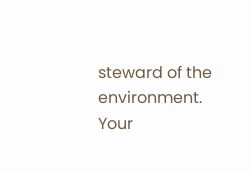steward of the environment. Your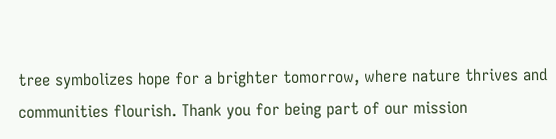tree symbolizes hope for a brighter tomorrow, where nature thrives and communities flourish. Thank you for being part of our mission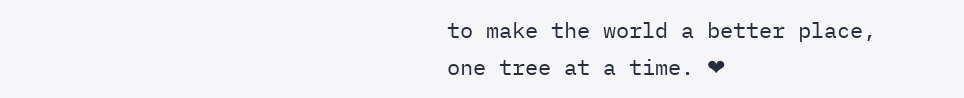to make the world a better place, one tree at a time. ❤